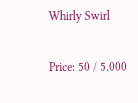Whirly Swirl

Price: 50 / 5.000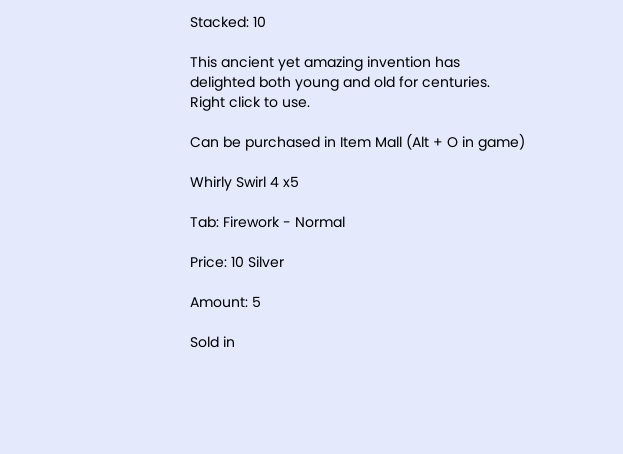Stacked: 10

This ancient yet amazing invention has
delighted both young and old for centuries.
Right click to use.

Can be purchased in Item Mall (Alt + O in game)

Whirly Swirl 4 x5

Tab: Firework - Normal

Price: 10 Silver

Amount: 5

Sold in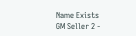Name Exists
GM Seller 2 -